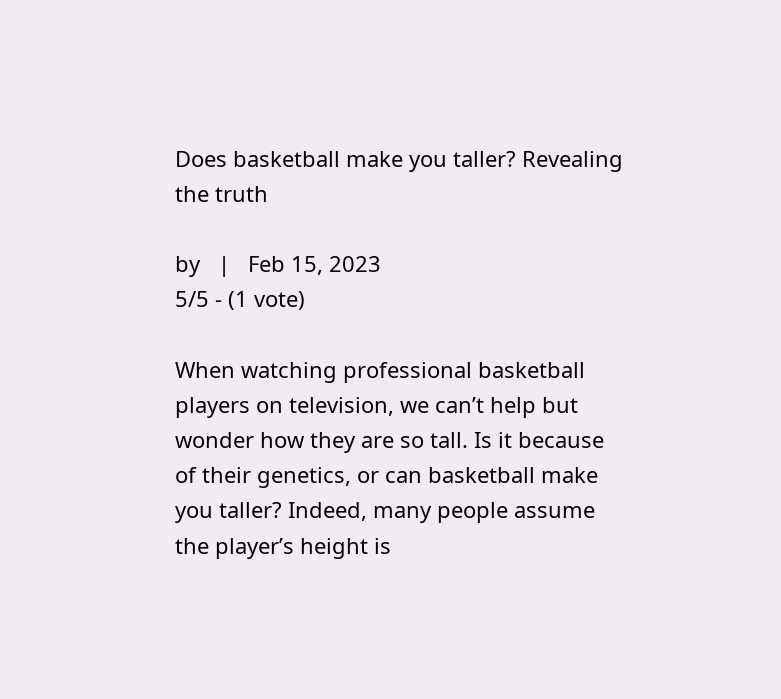Does basketball make you taller? Revealing the truth

by   |   Feb 15, 2023
5/5 - (1 vote)

When watching professional basketball players on television, we can’t help but wonder how they are so tall. Is it because of their genetics, or can basketball make you taller? Indeed, many people assume the player’s height is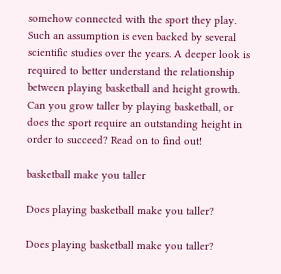somehow connected with the sport they play. Such an assumption is even backed by several scientific studies over the years. A deeper look is required to better understand the relationship between playing basketball and height growth. Can you grow taller by playing basketball, or does the sport require an outstanding height in order to succeed? Read on to find out!

basketball make you taller

Does playing basketball make you taller?

Does playing basketball make you taller?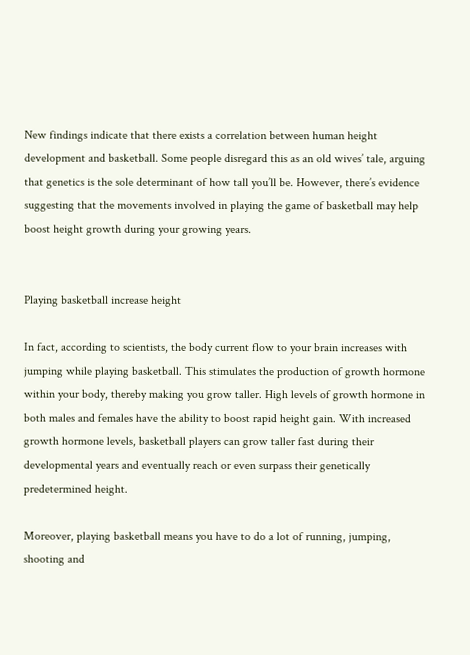New findings indicate that there exists a correlation between human height development and basketball. Some people disregard this as an old wives’ tale, arguing that genetics is the sole determinant of how tall you’ll be. However, there’s evidence suggesting that the movements involved in playing the game of basketball may help boost height growth during your growing years.


Playing basketball increase height

In fact, according to scientists, the body current flow to your brain increases with jumping while playing basketball. This stimulates the production of growth hormone within your body, thereby making you grow taller. High levels of growth hormone in both males and females have the ability to boost rapid height gain. With increased growth hormone levels, basketball players can grow taller fast during their developmental years and eventually reach or even surpass their genetically predetermined height.

Moreover, playing basketball means you have to do a lot of running, jumping, shooting and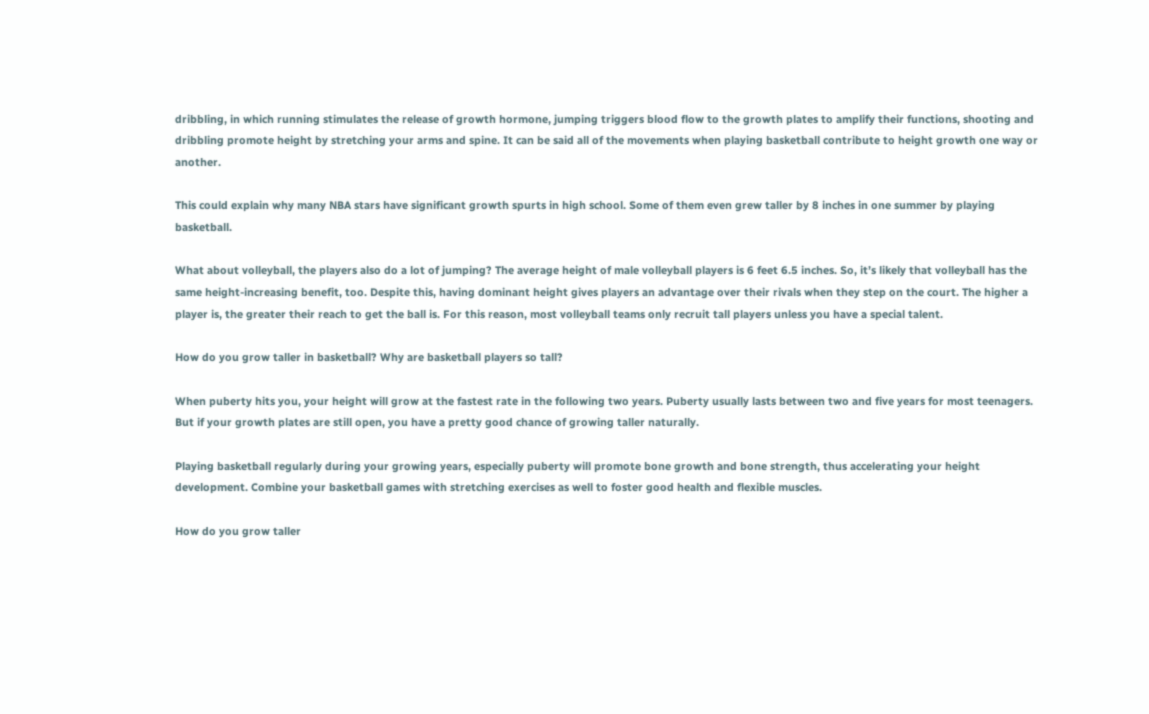dribbling, in which running stimulates the release of growth hormone, jumping triggers blood flow to the growth plates to amplify their functions, shooting and dribbling promote height by stretching your arms and spine. It can be said all of the movements when playing basketball contribute to height growth one way or another.

This could explain why many NBA stars have significant growth spurts in high school. Some of them even grew taller by 8 inches in one summer by playing basketball.

What about volleyball, the players also do a lot of jumping? The average height of male volleyball players is 6 feet 6.5 inches. So, it’s likely that volleyball has the same height-increasing benefit, too. Despite this, having dominant height gives players an advantage over their rivals when they step on the court. The higher a player is, the greater their reach to get the ball is. For this reason, most volleyball teams only recruit tall players unless you have a special talent.

How do you grow taller in basketball? Why are basketball players so tall?

When puberty hits you, your height will grow at the fastest rate in the following two years. Puberty usually lasts between two and five years for most teenagers. But if your growth plates are still open, you have a pretty good chance of growing taller naturally.

Playing basketball regularly during your growing years, especially puberty will promote bone growth and bone strength, thus accelerating your height development. Combine your basketball games with stretching exercises as well to foster good health and flexible muscles.

How do you grow taller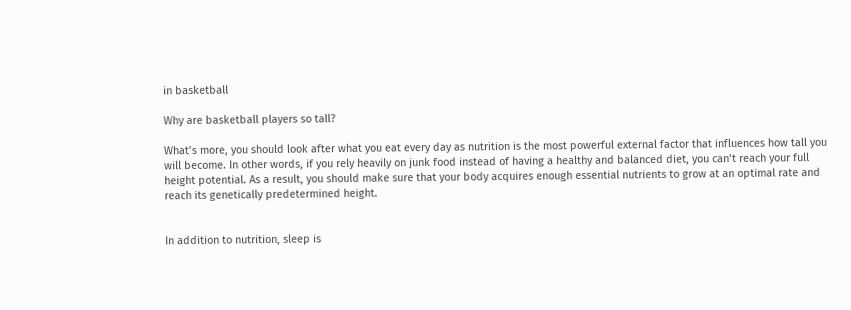in basketball

Why are basketball players so tall?

What’s more, you should look after what you eat every day as nutrition is the most powerful external factor that influences how tall you will become. In other words, if you rely heavily on junk food instead of having a healthy and balanced diet, you can’t reach your full height potential. As a result, you should make sure that your body acquires enough essential nutrients to grow at an optimal rate and reach its genetically predetermined height.


In addition to nutrition, sleep is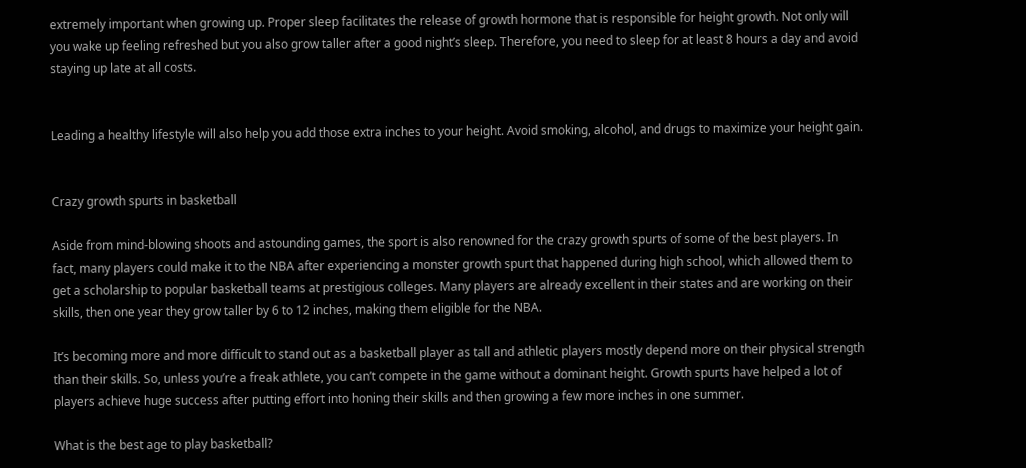extremely important when growing up. Proper sleep facilitates the release of growth hormone that is responsible for height growth. Not only will you wake up feeling refreshed but you also grow taller after a good night’s sleep. Therefore, you need to sleep for at least 8 hours a day and avoid staying up late at all costs.


Leading a healthy lifestyle will also help you add those extra inches to your height. Avoid smoking, alcohol, and drugs to maximize your height gain.


Crazy growth spurts in basketball

Aside from mind-blowing shoots and astounding games, the sport is also renowned for the crazy growth spurts of some of the best players. In fact, many players could make it to the NBA after experiencing a monster growth spurt that happened during high school, which allowed them to get a scholarship to popular basketball teams at prestigious colleges. Many players are already excellent in their states and are working on their skills, then one year they grow taller by 6 to 12 inches, making them eligible for the NBA.

It’s becoming more and more difficult to stand out as a basketball player as tall and athletic players mostly depend more on their physical strength than their skills. So, unless you’re a freak athlete, you can’t compete in the game without a dominant height. Growth spurts have helped a lot of players achieve huge success after putting effort into honing their skills and then growing a few more inches in one summer.

What is the best age to play basketball?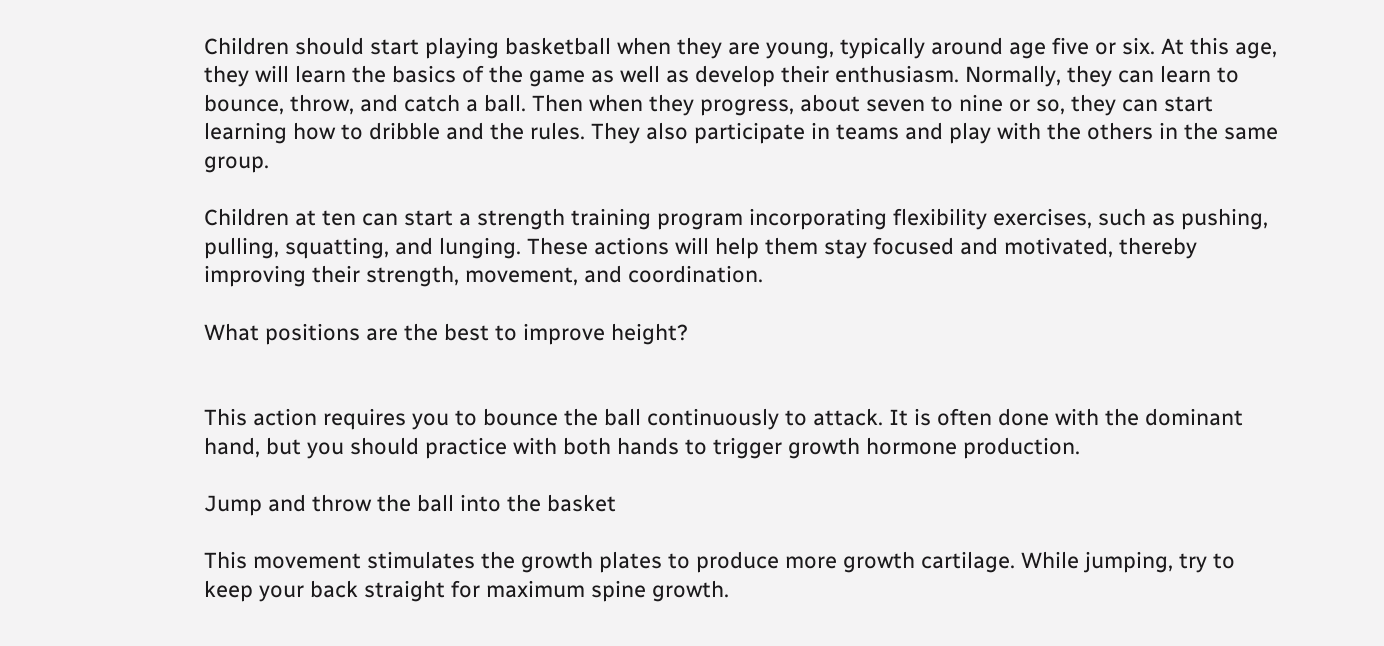Children should start playing basketball when they are young, typically around age five or six. At this age, they will learn the basics of the game as well as develop their enthusiasm. Normally, they can learn to bounce, throw, and catch a ball. Then when they progress, about seven to nine or so, they can start learning how to dribble and the rules. They also participate in teams and play with the others in the same group.

Children at ten can start a strength training program incorporating flexibility exercises, such as pushing, pulling, squatting, and lunging. These actions will help them stay focused and motivated, thereby improving their strength, movement, and coordination.

What positions are the best to improve height?


This action requires you to bounce the ball continuously to attack. It is often done with the dominant hand, but you should practice with both hands to trigger growth hormone production.

Jump and throw the ball into the basket

This movement stimulates the growth plates to produce more growth cartilage. While jumping, try to keep your back straight for maximum spine growth.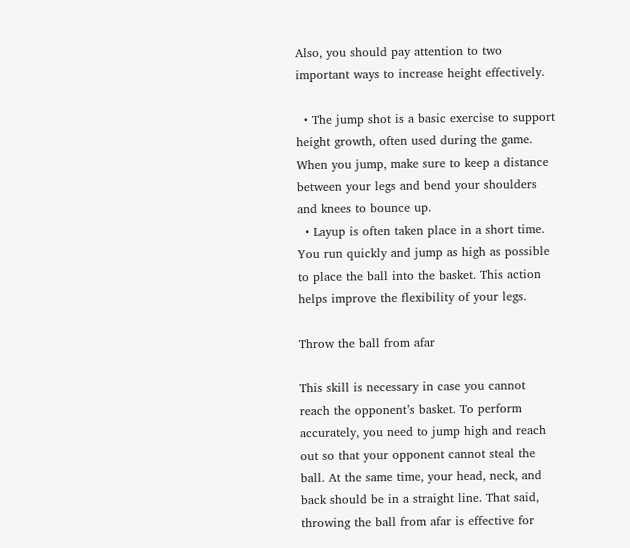Also, you should pay attention to two important ways to increase height effectively.

  • The jump shot is a basic exercise to support height growth, often used during the game. When you jump, make sure to keep a distance between your legs and bend your shoulders and knees to bounce up.
  • Layup is often taken place in a short time. You run quickly and jump as high as possible to place the ball into the basket. This action helps improve the flexibility of your legs.

Throw the ball from afar

This skill is necessary in case you cannot reach the opponent’s basket. To perform accurately, you need to jump high and reach out so that your opponent cannot steal the ball. At the same time, your head, neck, and back should be in a straight line. That said, throwing the ball from afar is effective for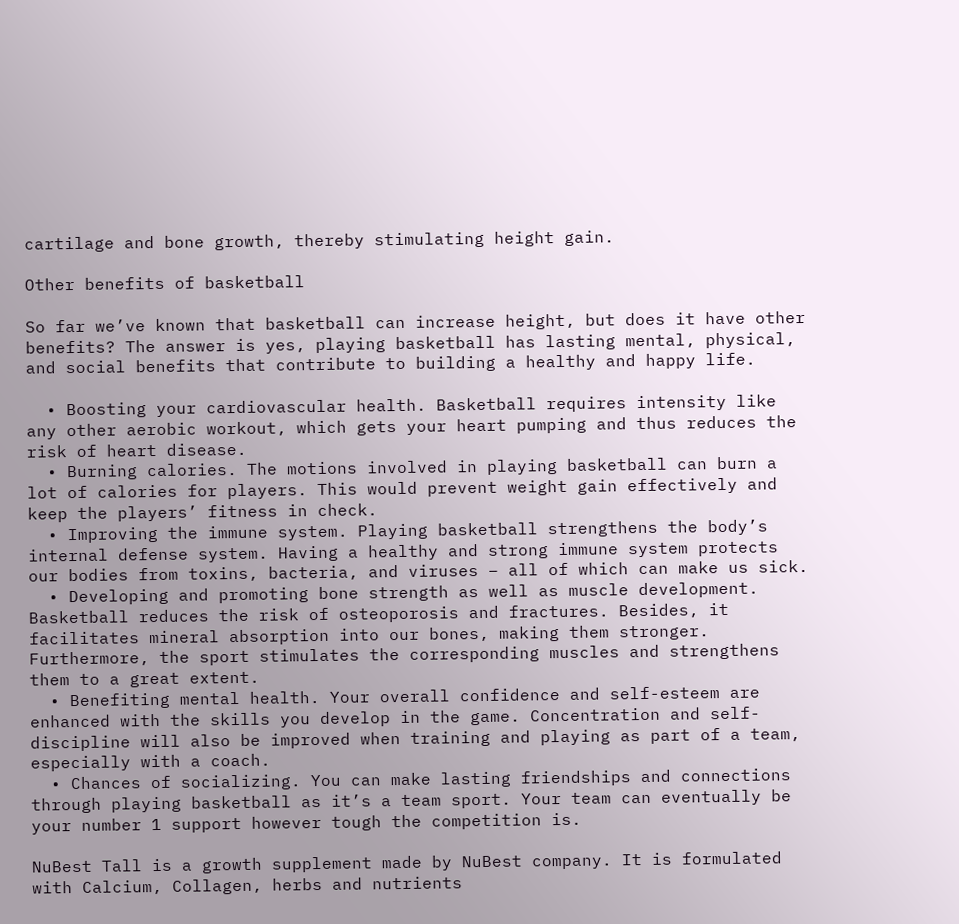cartilage and bone growth, thereby stimulating height gain.

Other benefits of basketball

So far we’ve known that basketball can increase height, but does it have other benefits? The answer is yes, playing basketball has lasting mental, physical, and social benefits that contribute to building a healthy and happy life.

  • Boosting your cardiovascular health. Basketball requires intensity like any other aerobic workout, which gets your heart pumping and thus reduces the risk of heart disease.
  • Burning calories. The motions involved in playing basketball can burn a lot of calories for players. This would prevent weight gain effectively and keep the players’ fitness in check.
  • Improving the immune system. Playing basketball strengthens the body’s internal defense system. Having a healthy and strong immune system protects our bodies from toxins, bacteria, and viruses – all of which can make us sick.
  • Developing and promoting bone strength as well as muscle development. Basketball reduces the risk of osteoporosis and fractures. Besides, it facilitates mineral absorption into our bones, making them stronger. Furthermore, the sport stimulates the corresponding muscles and strengthens them to a great extent.
  • Benefiting mental health. Your overall confidence and self-esteem are enhanced with the skills you develop in the game. Concentration and self-discipline will also be improved when training and playing as part of a team, especially with a coach.
  • Chances of socializing. You can make lasting friendships and connections through playing basketball as it’s a team sport. Your team can eventually be your number 1 support however tough the competition is.

NuBest Tall is a growth supplement made by NuBest company. It is formulated with Calcium, Collagen, herbs and nutrients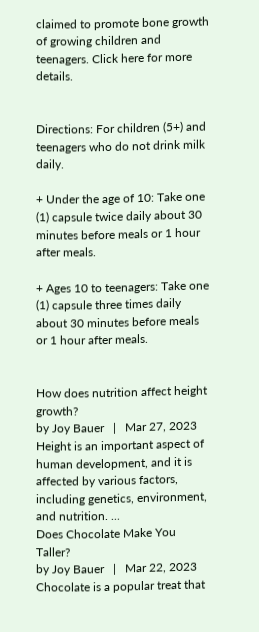claimed to promote bone growth of growing children and teenagers. Click here for more details.


Directions: For children (5+) and teenagers who do not drink milk daily.

+ Under the age of 10: Take one (1) capsule twice daily about 30 minutes before meals or 1 hour after meals.

+ Ages 10 to teenagers: Take one (1) capsule three times daily about 30 minutes before meals or 1 hour after meals.


How does nutrition affect height growth?
by Joy Bauer   |   Mar 27, 2023
Height is an important aspect of human development, and it is affected by various factors, including genetics, environment, and nutrition. ...
Does Chocolate Make You Taller?
by Joy Bauer   |   Mar 22, 2023
Chocolate is a popular treat that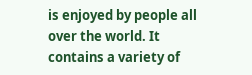is enjoyed by people all over the world. It contains a variety of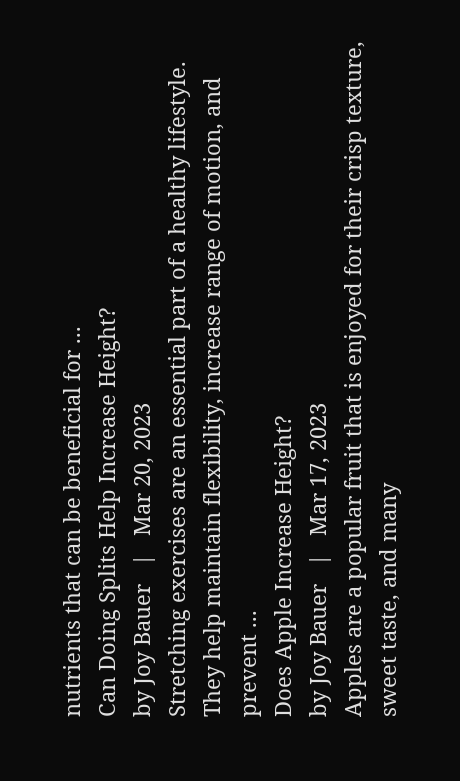nutrients that can be beneficial for ...
Can Doing Splits Help Increase Height?
by Joy Bauer   |   Mar 20, 2023
Stretching exercises are an essential part of a healthy lifestyle. They help maintain flexibility, increase range of motion, and prevent ...
Does Apple Increase Height?
by Joy Bauer   |   Mar 17, 2023
Apples are a popular fruit that is enjoyed for their crisp texture, sweet taste, and many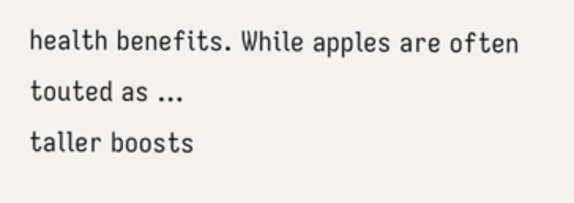health benefits. While apples are often touted as ...
taller boosts